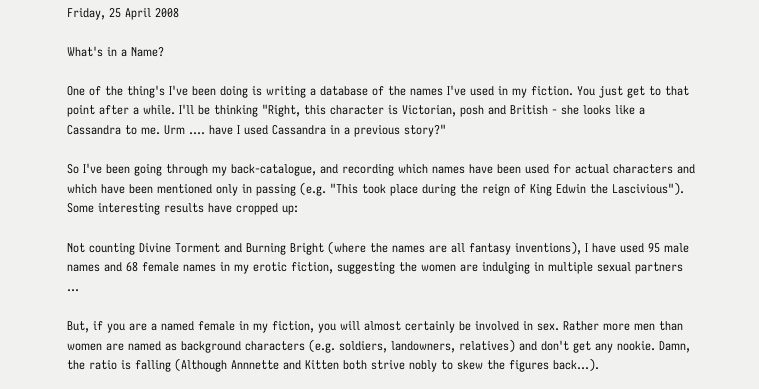Friday, 25 April 2008

What's in a Name?

One of the thing's I've been doing is writing a database of the names I've used in my fiction. You just get to that point after a while. I'll be thinking "Right, this character is Victorian, posh and British - she looks like a Cassandra to me. Urm .... have I used Cassandra in a previous story?"

So I've been going through my back-catalogue, and recording which names have been used for actual characters and which have been mentioned only in passing (e.g. "This took place during the reign of King Edwin the Lascivious"). Some interesting results have cropped up:

Not counting Divine Torment and Burning Bright (where the names are all fantasy inventions), I have used 95 male names and 68 female names in my erotic fiction, suggesting the women are indulging in multiple sexual partners ...

But, if you are a named female in my fiction, you will almost certainly be involved in sex. Rather more men than women are named as background characters (e.g. soldiers, landowners, relatives) and don't get any nookie. Damn, the ratio is falling (Although Annnette and Kitten both strive nobly to skew the figures back...).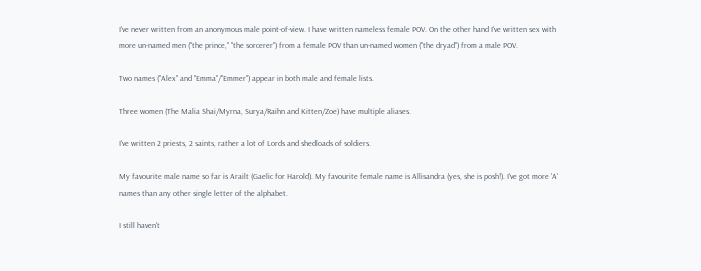I've never written from an anonymous male point-of-view. I have written nameless female POV. On the other hand I've written sex with more un-named men ("the prince," "the sorcerer") from a female POV than un-named women ("the dryad") from a male POV.

Two names ("Alex" and "Emma"/"Emmer") appear in both male and female lists.

Three women (The Malia Shai/Myrna, Surya/Raihn and Kitten/Zoe) have multiple aliases.

I've written 2 priests, 2 saints, rather a lot of Lords and shedloads of soldiers.

My favourite male name so far is Arailt (Gaelic for Harold). My favourite female name is Allisandra (yes, she is posh!). I've got more 'A' names than any other single letter of the alphabet.

I still haven't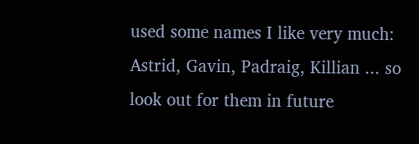used some names I like very much: Astrid, Gavin, Padraig, Killian ... so look out for them in future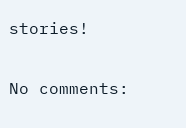stories!

No comments: